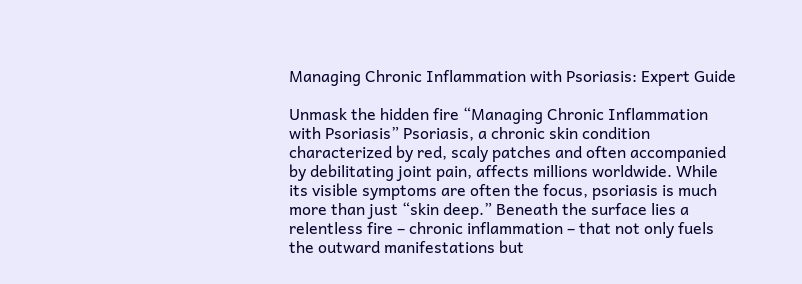Managing Chronic Inflammation with Psoriasis: Expert Guide

Unmask the hidden fire “Managing Chronic Inflammation with Psoriasis” Psoriasis, a chronic skin condition characterized by red, scaly patches and often accompanied by debilitating joint pain, affects millions worldwide. While its visible symptoms are often the focus, psoriasis is much more than just “skin deep.” Beneath the surface lies a relentless fire – chronic inflammation – that not only fuels the outward manifestations but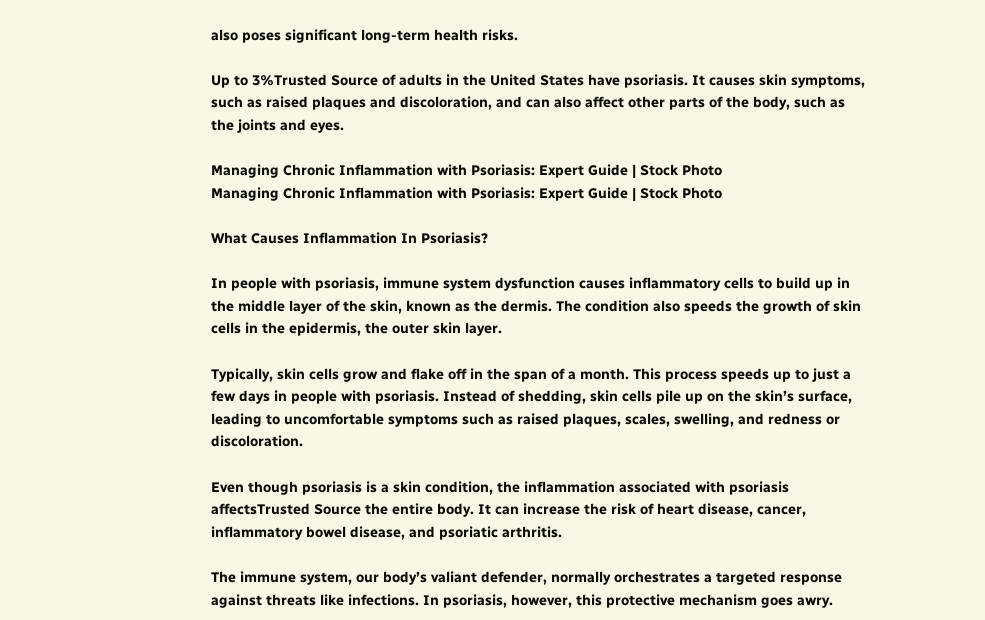also poses significant long-term health risks.

Up to 3%Trusted Source of adults in the United States have psoriasis. It causes skin symptoms, such as raised plaques and discoloration, and can also affect other parts of the body, such as the joints and eyes.

Managing Chronic Inflammation with Psoriasis: Expert Guide | Stock Photo
Managing Chronic Inflammation with Psoriasis: Expert Guide | Stock Photo

What Causes Inflammation In Psoriasis?

In people with psoriasis, immune system dysfunction causes inflammatory cells to build up in the middle layer of the skin, known as the dermis. The condition also speeds the growth of skin cells in the epidermis, the outer skin layer.

Typically, skin cells grow and flake off in the span of a month. This process speeds up to just a few days in people with psoriasis. Instead of shedding, skin cells pile up on the skin’s surface, leading to uncomfortable symptoms such as raised plaques, scales, swelling, and redness or discoloration.

Even though psoriasis is a skin condition, the inflammation associated with psoriasis affectsTrusted Source the entire body. It can increase the risk of heart disease, cancer, inflammatory bowel disease, and psoriatic arthritis.

The immune system, our body’s valiant defender, normally orchestrates a targeted response against threats like infections. In psoriasis, however, this protective mechanism goes awry.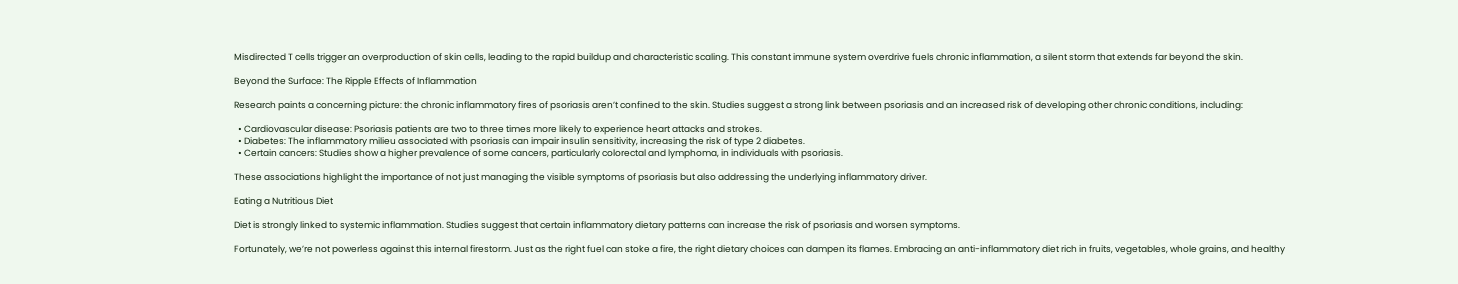Misdirected T cells trigger an overproduction of skin cells, leading to the rapid buildup and characteristic scaling. This constant immune system overdrive fuels chronic inflammation, a silent storm that extends far beyond the skin.

Beyond the Surface: The Ripple Effects of Inflammation

Research paints a concerning picture: the chronic inflammatory fires of psoriasis aren’t confined to the skin. Studies suggest a strong link between psoriasis and an increased risk of developing other chronic conditions, including:

  • Cardiovascular disease: Psoriasis patients are two to three times more likely to experience heart attacks and strokes.
  • Diabetes: The inflammatory milieu associated with psoriasis can impair insulin sensitivity, increasing the risk of type 2 diabetes.
  • Certain cancers: Studies show a higher prevalence of some cancers, particularly colorectal and lymphoma, in individuals with psoriasis.

These associations highlight the importance of not just managing the visible symptoms of psoriasis but also addressing the underlying inflammatory driver.

Eating a Nutritious Diet

Diet is strongly linked to systemic inflammation. Studies suggest that certain inflammatory dietary patterns can increase the risk of psoriasis and worsen symptoms.

Fortunately, we’re not powerless against this internal firestorm. Just as the right fuel can stoke a fire, the right dietary choices can dampen its flames. Embracing an anti-inflammatory diet rich in fruits, vegetables, whole grains, and healthy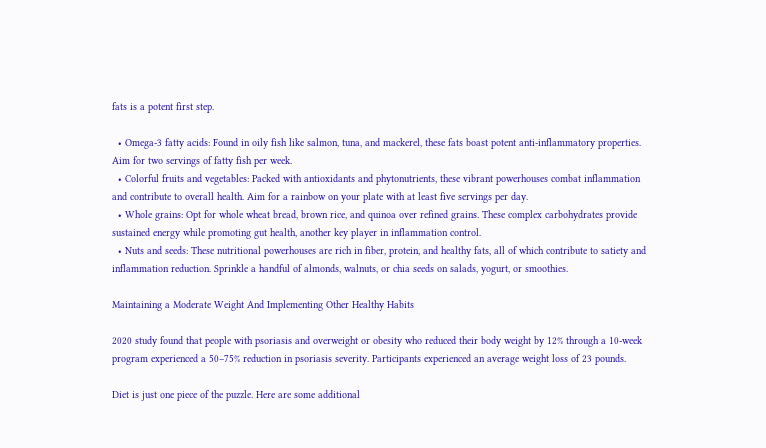fats is a potent first step.

  • Omega-3 fatty acids: Found in oily fish like salmon, tuna, and mackerel, these fats boast potent anti-inflammatory properties. Aim for two servings of fatty fish per week.
  • Colorful fruits and vegetables: Packed with antioxidants and phytonutrients, these vibrant powerhouses combat inflammation and contribute to overall health. Aim for a rainbow on your plate with at least five servings per day.
  • Whole grains: Opt for whole wheat bread, brown rice, and quinoa over refined grains. These complex carbohydrates provide sustained energy while promoting gut health, another key player in inflammation control.
  • Nuts and seeds: These nutritional powerhouses are rich in fiber, protein, and healthy fats, all of which contribute to satiety and inflammation reduction. Sprinkle a handful of almonds, walnuts, or chia seeds on salads, yogurt, or smoothies.

Maintaining a Moderate Weight And Implementing Other Healthy Habits

2020 study found that people with psoriasis and overweight or obesity who reduced their body weight by 12% through a 10-week program experienced a 50–75% reduction in psoriasis severity. Participants experienced an average weight loss of 23 pounds.

Diet is just one piece of the puzzle. Here are some additional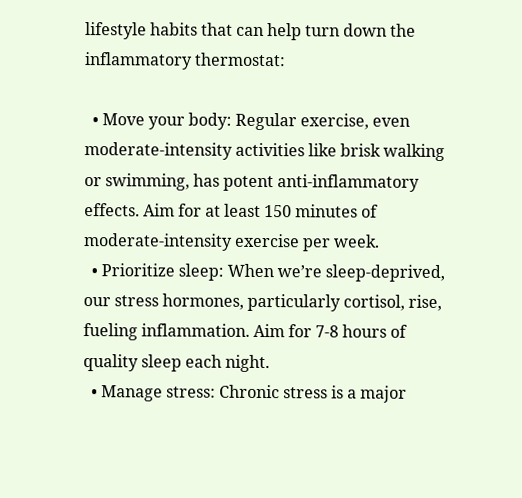lifestyle habits that can help turn down the inflammatory thermostat:

  • Move your body: Regular exercise, even moderate-intensity activities like brisk walking or swimming, has potent anti-inflammatory effects. Aim for at least 150 minutes of moderate-intensity exercise per week.
  • Prioritize sleep: When we’re sleep-deprived, our stress hormones, particularly cortisol, rise, fueling inflammation. Aim for 7-8 hours of quality sleep each night.
  • Manage stress: Chronic stress is a major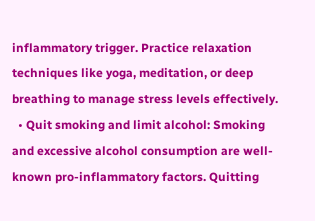inflammatory trigger. Practice relaxation techniques like yoga, meditation, or deep breathing to manage stress levels effectively.
  • Quit smoking and limit alcohol: Smoking and excessive alcohol consumption are well-known pro-inflammatory factors. Quitting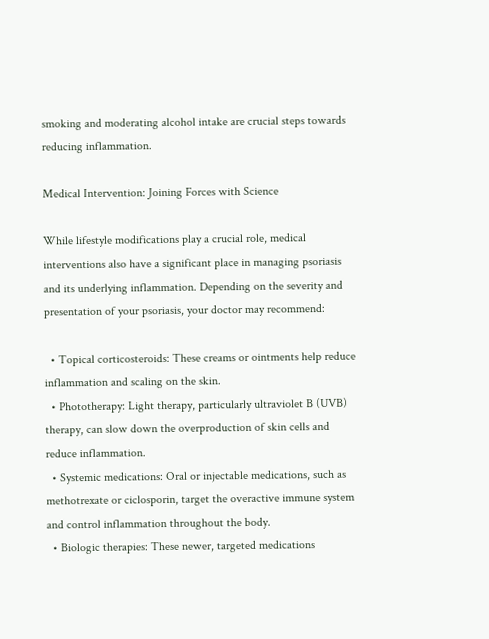smoking and moderating alcohol intake are crucial steps towards reducing inflammation.

Medical Intervention: Joining Forces with Science

While lifestyle modifications play a crucial role, medical interventions also have a significant place in managing psoriasis and its underlying inflammation. Depending on the severity and presentation of your psoriasis, your doctor may recommend:

  • Topical corticosteroids: These creams or ointments help reduce inflammation and scaling on the skin.
  • Phototherapy: Light therapy, particularly ultraviolet B (UVB) therapy, can slow down the overproduction of skin cells and reduce inflammation.
  • Systemic medications: Oral or injectable medications, such as methotrexate or ciclosporin, target the overactive immune system and control inflammation throughout the body.
  • Biologic therapies: These newer, targeted medications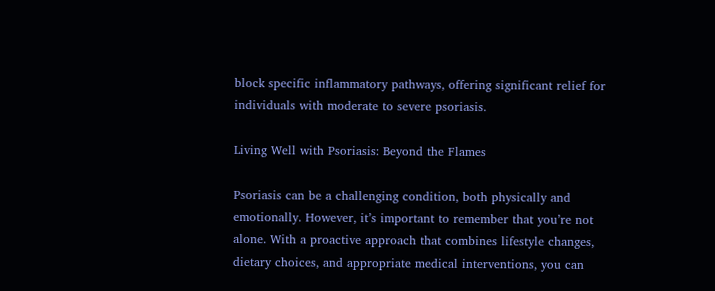block specific inflammatory pathways, offering significant relief for individuals with moderate to severe psoriasis.

Living Well with Psoriasis: Beyond the Flames

Psoriasis can be a challenging condition, both physically and emotionally. However, it’s important to remember that you’re not alone. With a proactive approach that combines lifestyle changes, dietary choices, and appropriate medical interventions, you can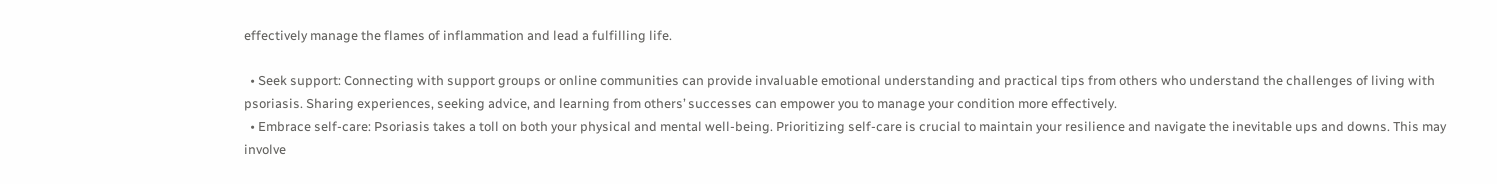effectively manage the flames of inflammation and lead a fulfilling life.

  • Seek support: Connecting with support groups or online communities can provide invaluable emotional understanding and practical tips from others who understand the challenges of living with psoriasis. Sharing experiences, seeking advice, and learning from others’ successes can empower you to manage your condition more effectively.
  • Embrace self-care: Psoriasis takes a toll on both your physical and mental well-being. Prioritizing self-care is crucial to maintain your resilience and navigate the inevitable ups and downs. This may involve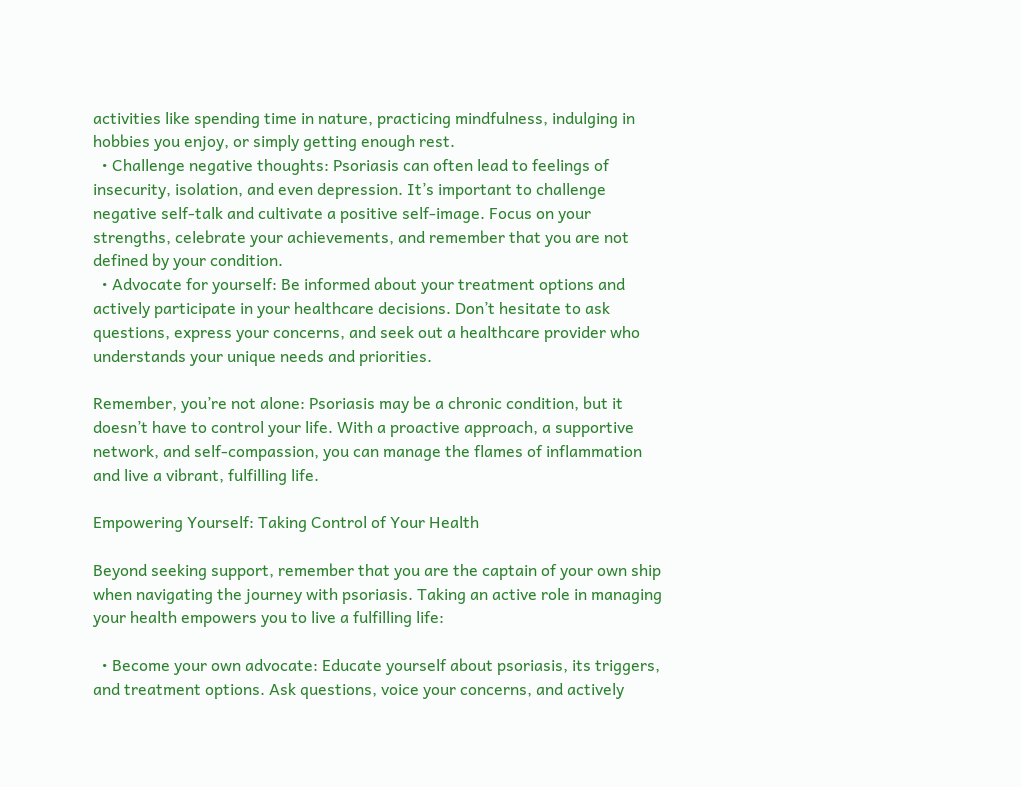activities like spending time in nature, practicing mindfulness, indulging in hobbies you enjoy, or simply getting enough rest.
  • Challenge negative thoughts: Psoriasis can often lead to feelings of insecurity, isolation, and even depression. It’s important to challenge negative self-talk and cultivate a positive self-image. Focus on your strengths, celebrate your achievements, and remember that you are not defined by your condition.
  • Advocate for yourself: Be informed about your treatment options and actively participate in your healthcare decisions. Don’t hesitate to ask questions, express your concerns, and seek out a healthcare provider who understands your unique needs and priorities.

Remember, you’re not alone: Psoriasis may be a chronic condition, but it doesn’t have to control your life. With a proactive approach, a supportive network, and self-compassion, you can manage the flames of inflammation and live a vibrant, fulfilling life.

Empowering Yourself: Taking Control of Your Health

Beyond seeking support, remember that you are the captain of your own ship when navigating the journey with psoriasis. Taking an active role in managing your health empowers you to live a fulfilling life:

  • Become your own advocate: Educate yourself about psoriasis, its triggers, and treatment options. Ask questions, voice your concerns, and actively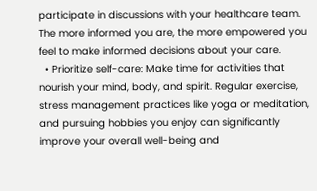participate in discussions with your healthcare team. The more informed you are, the more empowered you feel to make informed decisions about your care.
  • Prioritize self-care: Make time for activities that nourish your mind, body, and spirit. Regular exercise, stress management practices like yoga or meditation, and pursuing hobbies you enjoy can significantly improve your overall well-being and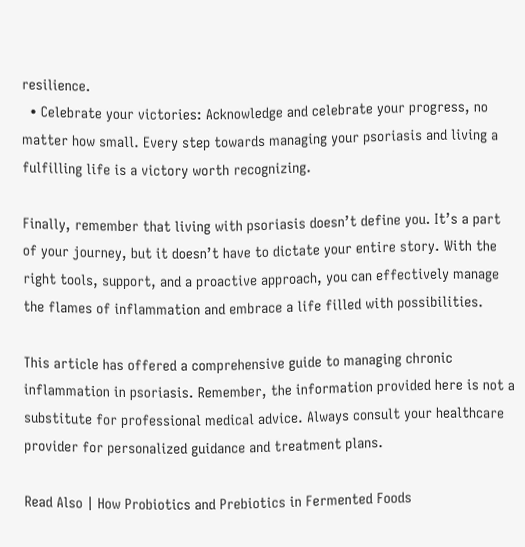resilience.
  • Celebrate your victories: Acknowledge and celebrate your progress, no matter how small. Every step towards managing your psoriasis and living a fulfilling life is a victory worth recognizing.

Finally, remember that living with psoriasis doesn’t define you. It’s a part of your journey, but it doesn’t have to dictate your entire story. With the right tools, support, and a proactive approach, you can effectively manage the flames of inflammation and embrace a life filled with possibilities.

This article has offered a comprehensive guide to managing chronic inflammation in psoriasis. Remember, the information provided here is not a substitute for professional medical advice. Always consult your healthcare provider for personalized guidance and treatment plans.

Read Also | How Probiotics and Prebiotics in Fermented Foods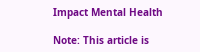Impact Mental Health

Note: This article is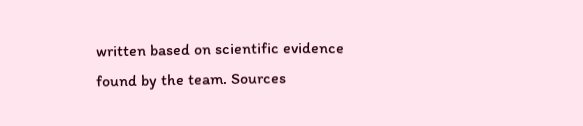written based on scientific evidence found by the team. Sources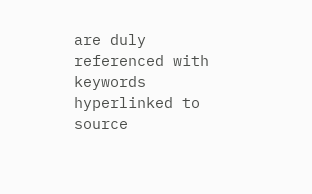are duly referenced with keywords hyperlinked to source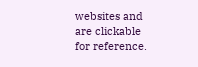websites and are clickable for reference.